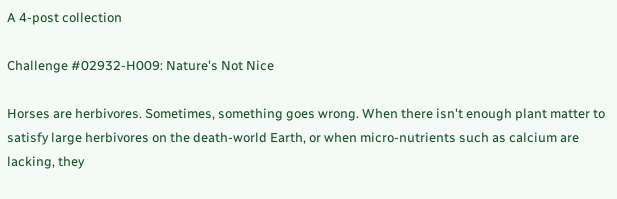A 4-post collection

Challenge #02932-H009: Nature's Not Nice

Horses are herbivores. Sometimes, something goes wrong. When there isn't enough plant matter to satisfy large herbivores on the death-world Earth, or when micro-nutrients such as calcium are lacking, they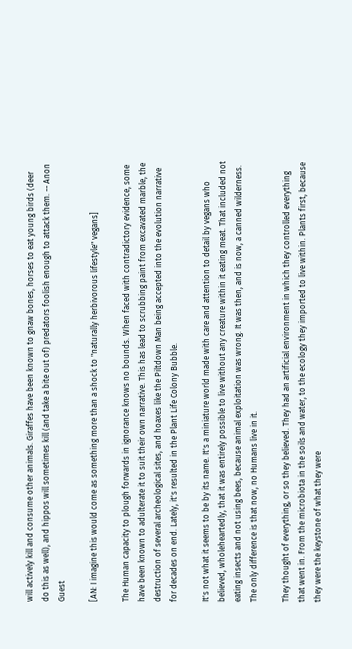will actively kill and consume other animals. Giraffes have been known to gnaw bones, horses to eat young birds (deer do this as well), and hippos will sometimes kill (and take a bite out of) predators foolish enough to attack them. -- Anon Guest

[AN: I imagine this would come as something more than a shock to "naturally herbivorous lifestyle" vegans]

The Human capacity to plough forwards in ignorance knows no bounds. When faced with contradictory evidence, some have been known to adulterate it to suit their own narrative. This has lead to scrubbing paint from excavated marble, the destruction of several archeological sites, and hoaxes like the Piltdown Man being accepted into the evolution narrative for decades on end. Lately, it's resulted in the Plant Life Colony Bubble.

It's not what it seems to be by its name. It's a miniature world made with care and attention to detail by vegans who believed, wholeheartedly, that it was entirely possible to live without any creature within it eating meat. That included not eating insects and not using bees, because animal exploitation was wrong. It was then, and is now, a canned wilderness. The only difference is that now, no Humans live in it.

They thought of everything, or so they believed. They had an artificial environment in which they controlled everything that went in. From the microbiota in the soils and water, to the ecology they imported to live within. Plants first, because they were the keystone of what they were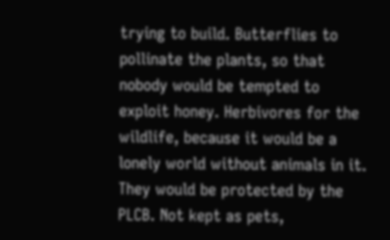trying to build. Butterflies to pollinate the plants, so that nobody would be tempted to exploit honey. Herbivores for the wildlife, because it would be a lonely world without animals in it. They would be protected by the PLCB. Not kept as pets,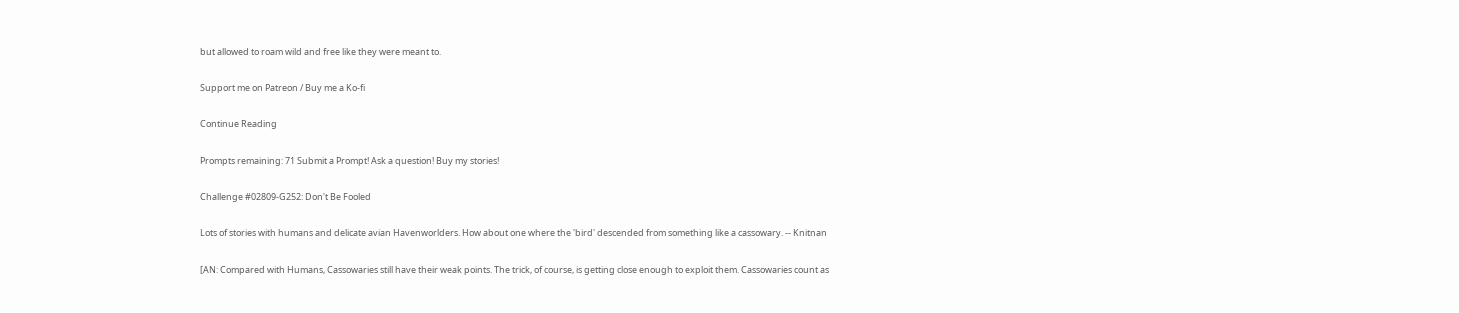but allowed to roam wild and free like they were meant to.

Support me on Patreon / Buy me a Ko-fi

Continue Reading

Prompts remaining: 71 Submit a Prompt! Ask a question! Buy my stories!

Challenge #02809-G252: Don't Be Fooled

Lots of stories with humans and delicate avian Havenworlders. How about one where the 'bird' descended from something like a cassowary. -- Knitnan

[AN: Compared with Humans, Cassowaries still have their weak points. The trick, of course, is getting close enough to exploit them. Cassowaries count as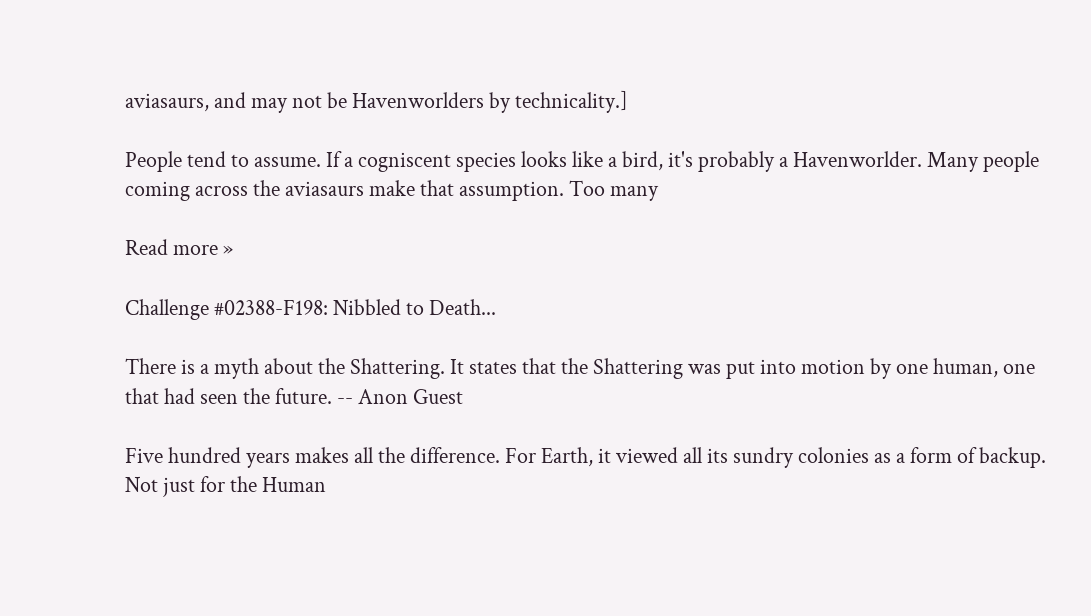aviasaurs, and may not be Havenworlders by technicality.]

People tend to assume. If a cogniscent species looks like a bird, it's probably a Havenworlder. Many people coming across the aviasaurs make that assumption. Too many

Read more »

Challenge #02388-F198: Nibbled to Death...

There is a myth about the Shattering. It states that the Shattering was put into motion by one human, one that had seen the future. -- Anon Guest

Five hundred years makes all the difference. For Earth, it viewed all its sundry colonies as a form of backup. Not just for the Human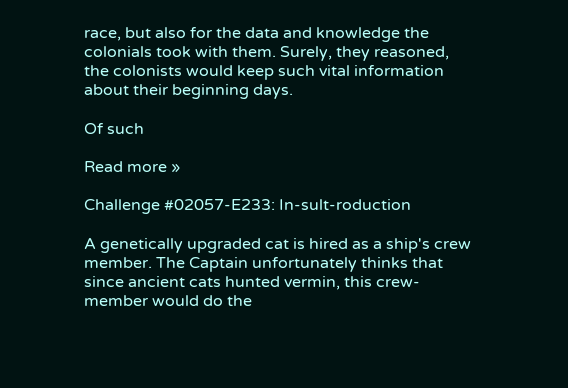race, but also for the data and knowledge the colonials took with them. Surely, they reasoned, the colonists would keep such vital information about their beginning days.

Of such

Read more »

Challenge #02057-E233: In-sult-roduction

A genetically upgraded cat is hired as a ship's crew member. The Captain unfortunately thinks that since ancient cats hunted vermin, this crew-member would do the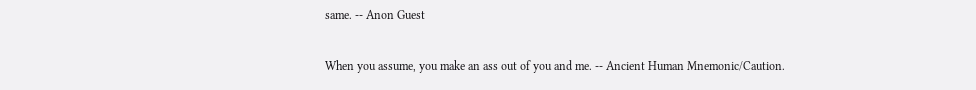same. -- Anon Guest

When you assume, you make an ass out of you and me. -- Ancient Human Mnemonic/Caution.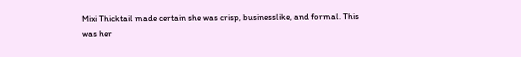Mixi Thicktail made certain she was crisp, businesslike, and formal. This was her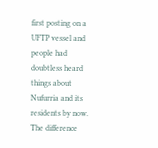first posting on a UFTP vessel and people had doubtless heard things about Nufurria and its residents by now. The difference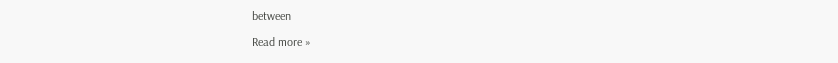between

Read more »